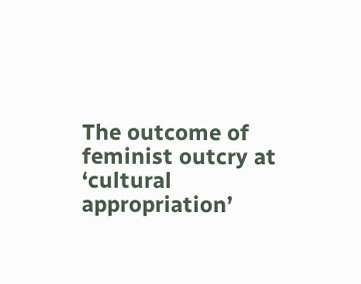The outcome of feminist outcry at ‘cultural appropriation’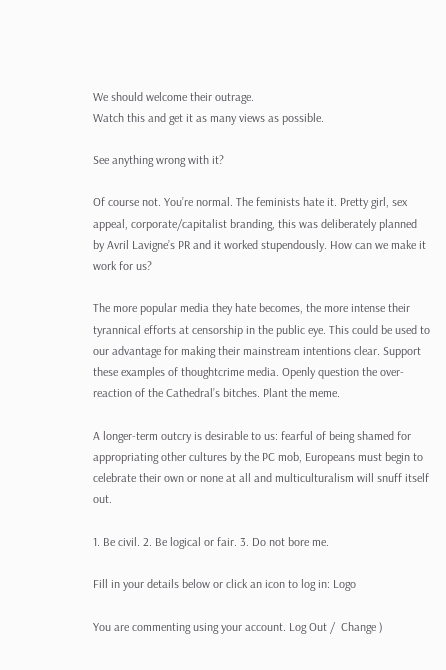We should welcome their outrage.
Watch this and get it as many views as possible.

See anything wrong with it?

Of course not. You’re normal. The feminists hate it. Pretty girl, sex appeal, corporate/capitalist branding, this was deliberately planned by Avril Lavigne’s PR and it worked stupendously. How can we make it work for us?

The more popular media they hate becomes, the more intense their tyrannical efforts at censorship in the public eye. This could be used to our advantage for making their mainstream intentions clear. Support these examples of thoughtcrime media. Openly question the over-reaction of the Cathedral’s bitches. Plant the meme.

A longer-term outcry is desirable to us: fearful of being shamed for appropriating other cultures by the PC mob, Europeans must begin to celebrate their own or none at all and multiculturalism will snuff itself out.

1. Be civil. 2. Be logical or fair. 3. Do not bore me.

Fill in your details below or click an icon to log in: Logo

You are commenting using your account. Log Out /  Change )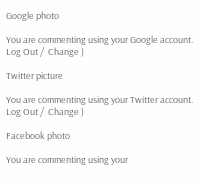Google photo

You are commenting using your Google account. Log Out /  Change )

Twitter picture

You are commenting using your Twitter account. Log Out /  Change )

Facebook photo

You are commenting using your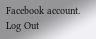Facebook account. Log Out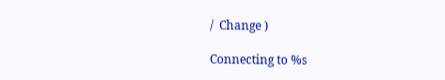/  Change )

Connecting to %s